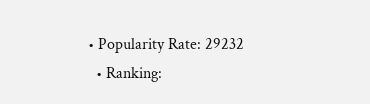• Popularity Rate: 29232
  • Ranking: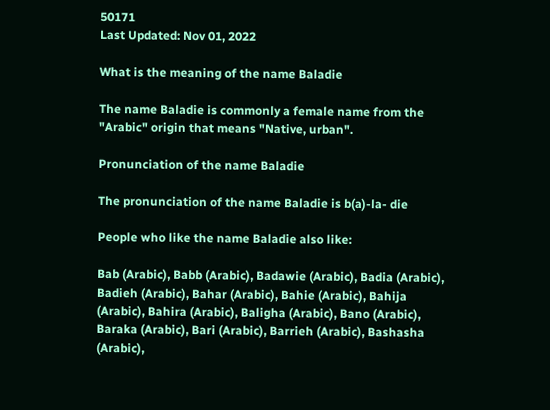50171
Last Updated: Nov 01, 2022

What is the meaning of the name Baladie

The name Baladie is commonly a female name from the "Arabic" origin that means "Native, urban".

Pronunciation of the name Baladie

The pronunciation of the name Baladie is b(a)-la- die

People who like the name Baladie also like:

Bab (Arabic), Babb (Arabic), Badawie (Arabic), Badia (Arabic), Badieh (Arabic), Bahar (Arabic), Bahie (Arabic), Bahija (Arabic), Bahira (Arabic), Baligha (Arabic), Bano (Arabic), Baraka (Arabic), Bari (Arabic), Barrieh (Arabic), Bashasha (Arabic),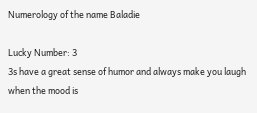Numerology of the name Baladie

Lucky Number: 3
3s have a great sense of humor and always make you laugh when the mood is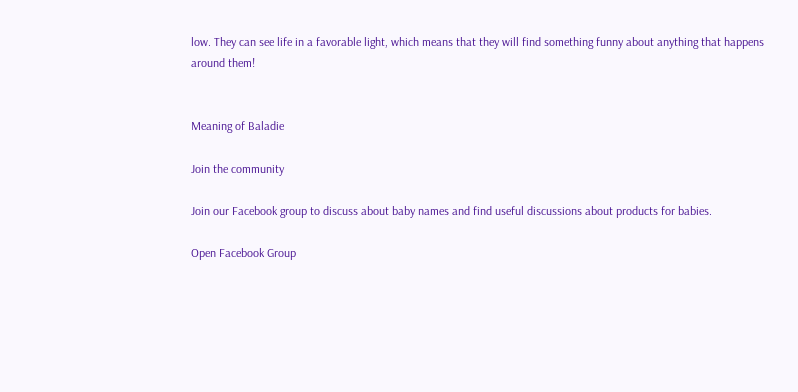low. They can see life in a favorable light, which means that they will find something funny about anything that happens around them!


Meaning of Baladie

Join the community

Join our Facebook group to discuss about baby names and find useful discussions about products for babies.

Open Facebook Group